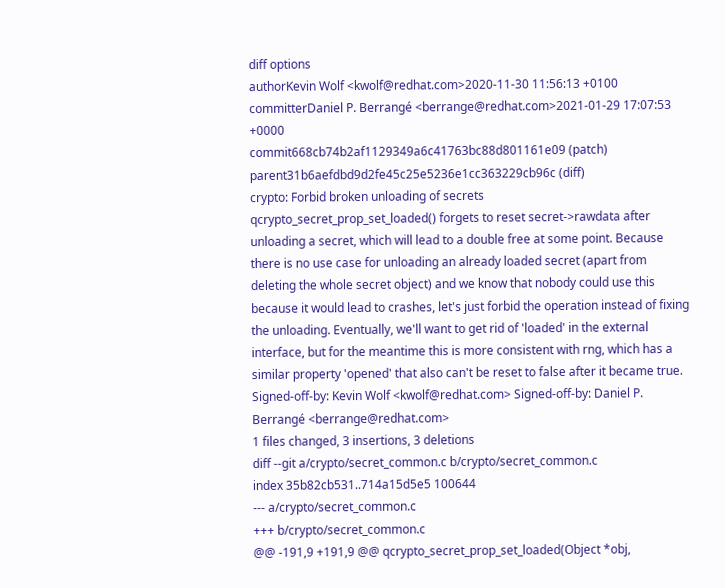diff options
authorKevin Wolf <kwolf@redhat.com>2020-11-30 11:56:13 +0100
committerDaniel P. Berrangé <berrange@redhat.com>2021-01-29 17:07:53 +0000
commit668cb74b2af1129349a6c41763bc88d801161e09 (patch)
parent31b6aefdbd9d2fe45c25e5236e1cc363229cb96c (diff)
crypto: Forbid broken unloading of secrets
qcrypto_secret_prop_set_loaded() forgets to reset secret->rawdata after unloading a secret, which will lead to a double free at some point. Because there is no use case for unloading an already loaded secret (apart from deleting the whole secret object) and we know that nobody could use this because it would lead to crashes, let's just forbid the operation instead of fixing the unloading. Eventually, we'll want to get rid of 'loaded' in the external interface, but for the meantime this is more consistent with rng, which has a similar property 'opened' that also can't be reset to false after it became true. Signed-off-by: Kevin Wolf <kwolf@redhat.com> Signed-off-by: Daniel P. Berrangé <berrange@redhat.com>
1 files changed, 3 insertions, 3 deletions
diff --git a/crypto/secret_common.c b/crypto/secret_common.c
index 35b82cb531..714a15d5e5 100644
--- a/crypto/secret_common.c
+++ b/crypto/secret_common.c
@@ -191,9 +191,9 @@ qcrypto_secret_prop_set_loaded(Object *obj,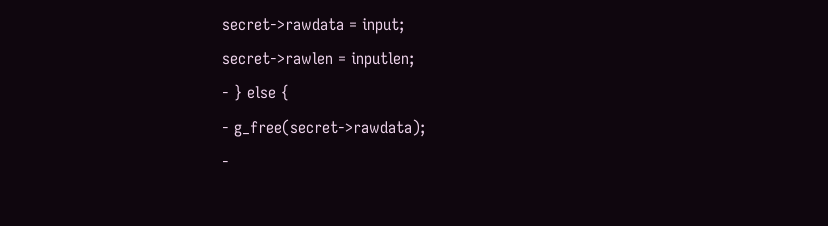secret->rawdata = input;
secret->rawlen = inputlen;
- } else {
- g_free(secret->rawdata);
-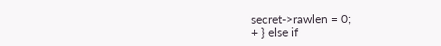secret->rawlen = 0;
+ } else if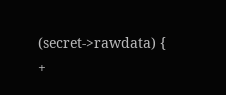(secret->rawdata) {
+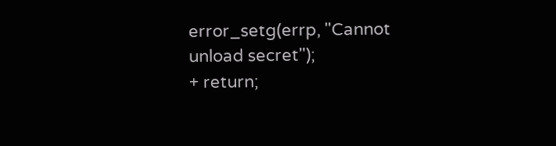error_setg(errp, "Cannot unload secret");
+ return;